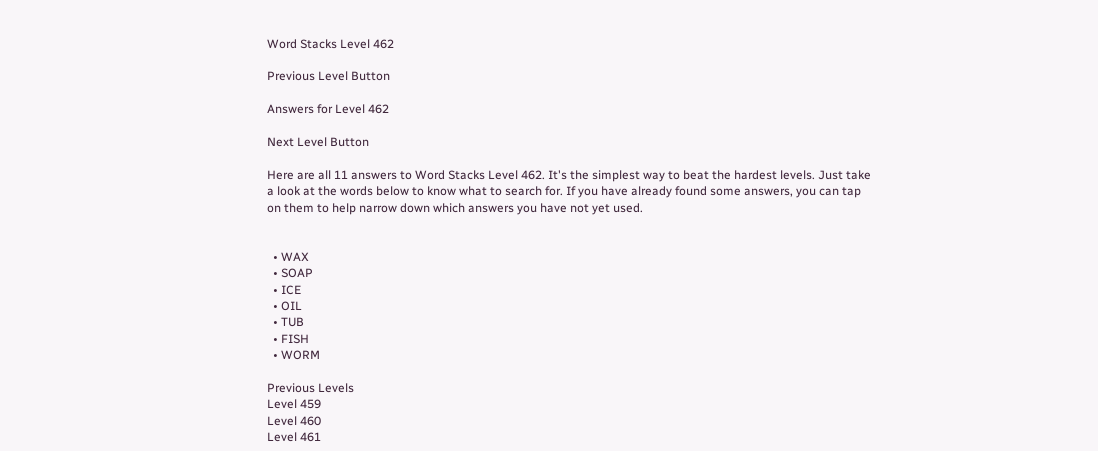Word Stacks Level 462

Previous Level Button

Answers for Level 462

Next Level Button

Here are all 11 answers to Word Stacks Level 462. It's the simplest way to beat the hardest levels. Just take a look at the words below to know what to search for. If you have already found some answers, you can tap on them to help narrow down which answers you have not yet used.


  • WAX
  • SOAP
  • ICE
  • OIL
  • TUB
  • FISH
  • WORM

Previous Levels
Level 459
Level 460
Level 461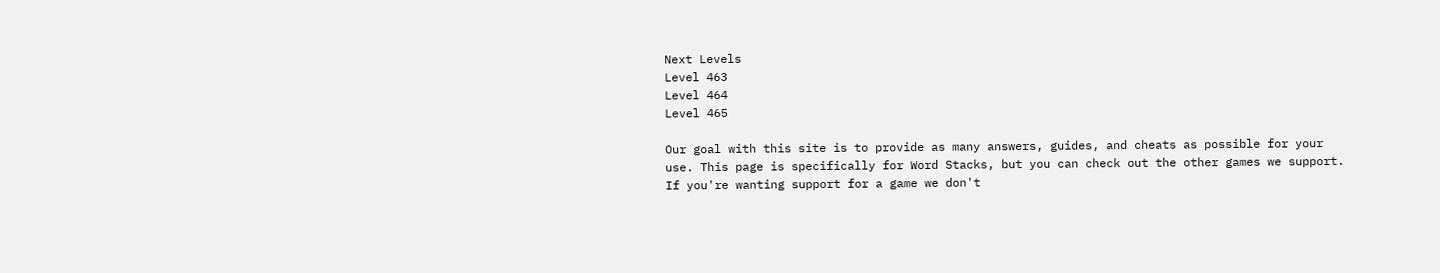Next Levels
Level 463
Level 464
Level 465

Our goal with this site is to provide as many answers, guides, and cheats as possible for your use. This page is specifically for Word Stacks, but you can check out the other games we support. If you're wanting support for a game we don't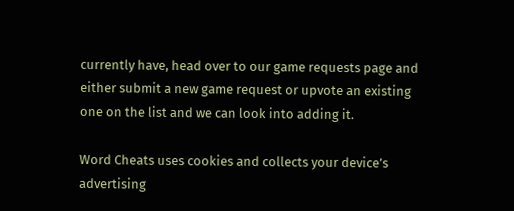currently have, head over to our game requests page and either submit a new game request or upvote an existing one on the list and we can look into adding it.

Word Cheats uses cookies and collects your device’s advertising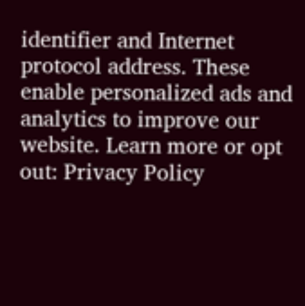identifier and Internet protocol address. These enable personalized ads and analytics to improve our website. Learn more or opt out: Privacy Policy